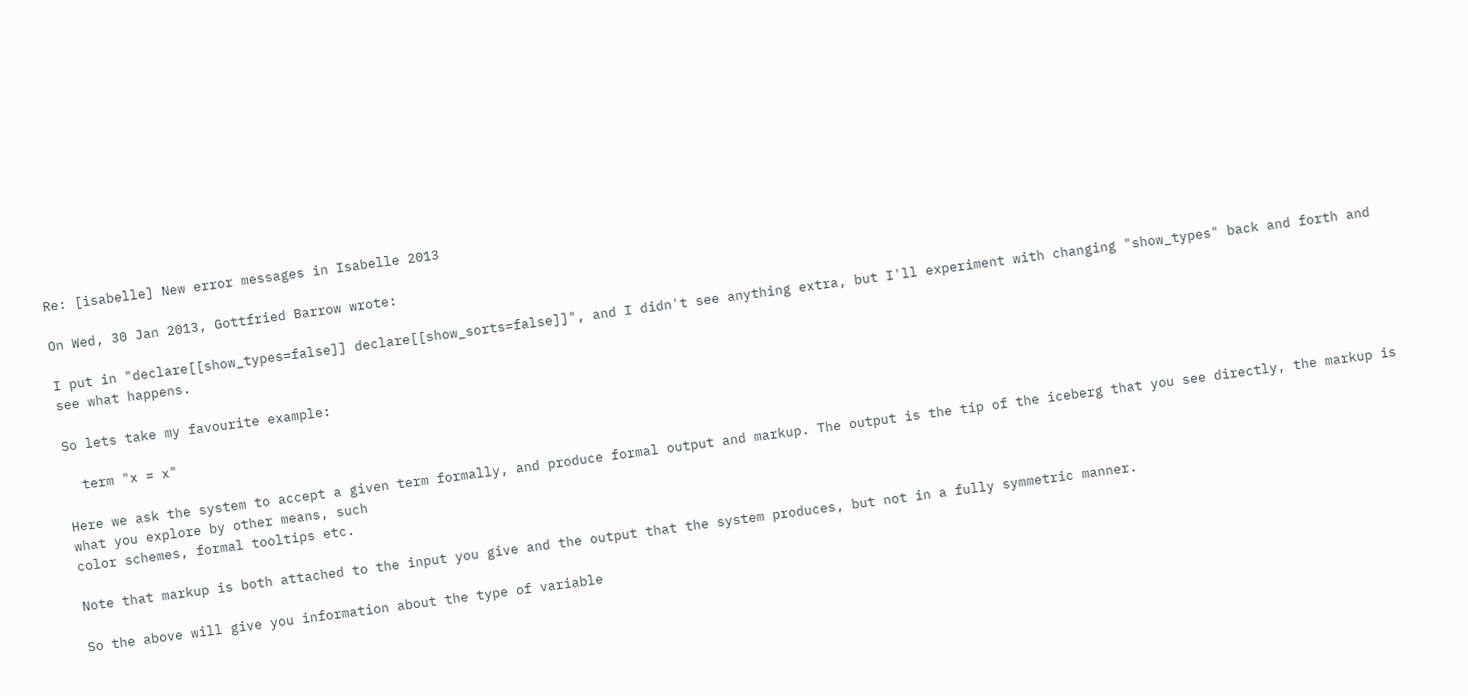Re: [isabelle] New error messages in Isabelle 2013

On Wed, 30 Jan 2013, Gottfried Barrow wrote:

I put in "declare[[show_types=false]] declare[[show_sorts=false]]", and I didn't see anything extra, but I'll experiment with changing "show_types" back and forth and see what happens.

So lets take my favourite example:

  term "x = x"

Here we ask the system to accept a given term formally, and produce formal output and markup. The output is the tip of the iceberg that you see directly, the markup is what you explore by other means, such
color schemes, formal tooltips etc.

Note that markup is both attached to the input you give and the output that the system produces, but not in a fully symmetric manner.

So the above will give you information about the type of variable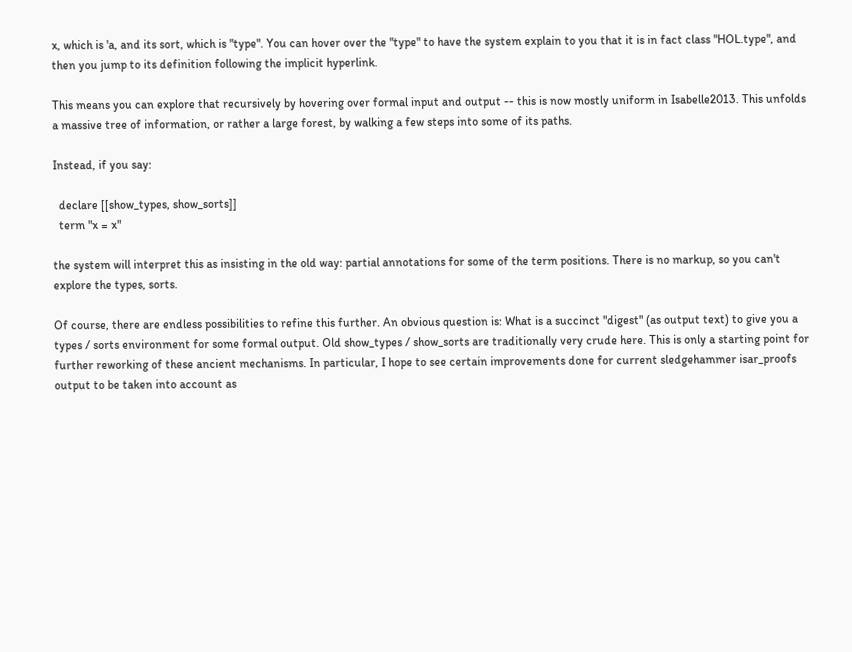x, which is 'a, and its sort, which is "type". You can hover over the "type" to have the system explain to you that it is in fact class "HOL.type", and then you jump to its definition following the implicit hyperlink.

This means you can explore that recursively by hovering over formal input and output -- this is now mostly uniform in Isabelle2013. This unfolds a massive tree of information, or rather a large forest, by walking a few steps into some of its paths.

Instead, if you say:

  declare [[show_types, show_sorts]]
  term "x = x"

the system will interpret this as insisting in the old way: partial annotations for some of the term positions. There is no markup, so you can't explore the types, sorts.

Of course, there are endless possibilities to refine this further. An obvious question is: What is a succinct "digest" (as output text) to give you a types / sorts environment for some formal output. Old show_types / show_sorts are traditionally very crude here. This is only a starting point for further reworking of these ancient mechanisms. In particular, I hope to see certain improvements done for current sledgehammer isar_proofs output to be taken into account as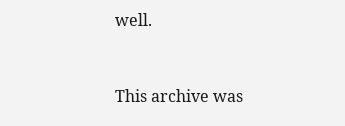well.


This archive was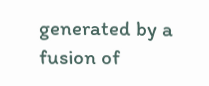generated by a fusion of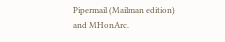Pipermail (Mailman edition) and MHonArc.